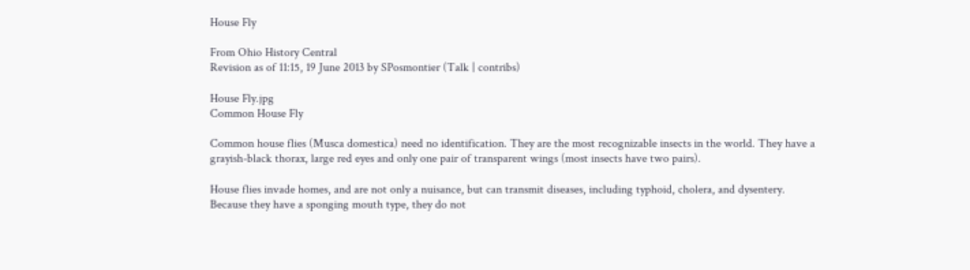House Fly

From Ohio History Central
Revision as of 11:15, 19 June 2013 by SPosmontier (Talk | contribs)

House Fly.jpg
Common House Fly

Common house flies (Musca domestica) need no identification. They are the most recognizable insects in the world. They have a grayish-black thorax, large red eyes and only one pair of transparent wings (most insects have two pairs).

House flies invade homes, and are not only a nuisance, but can transmit diseases, including typhoid, cholera, and dysentery. Because they have a sponging mouth type, they do not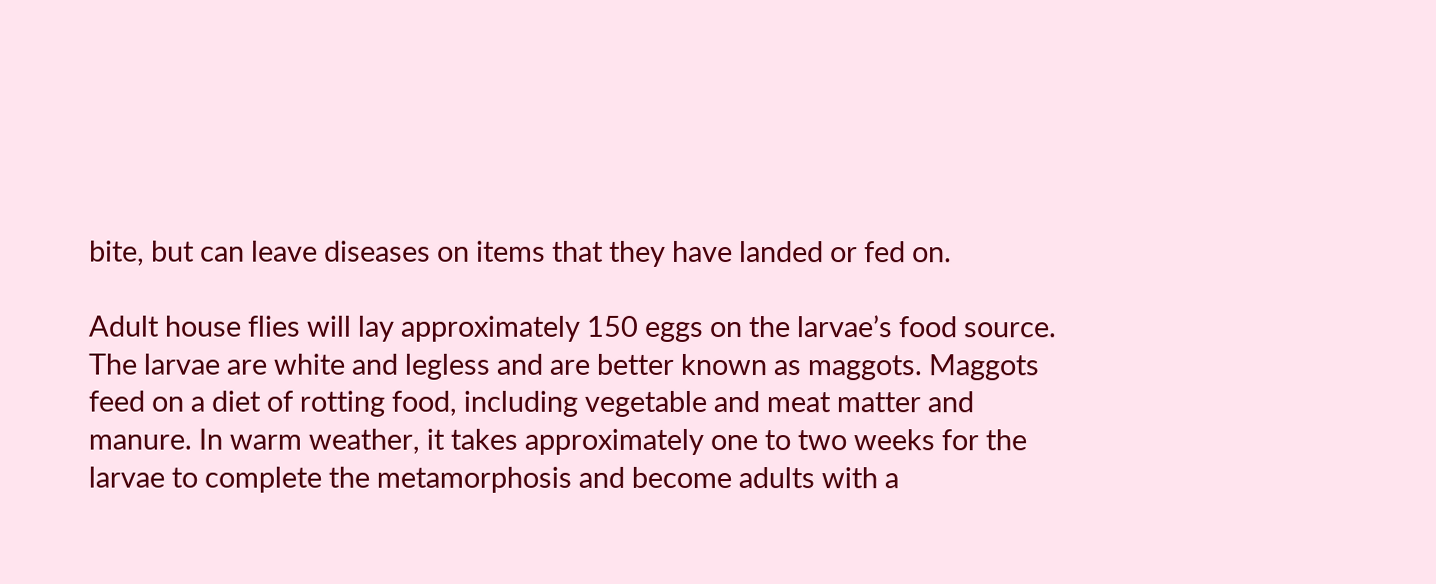bite, but can leave diseases on items that they have landed or fed on.

Adult house flies will lay approximately 150 eggs on the larvae’s food source. The larvae are white and legless and are better known as maggots. Maggots feed on a diet of rotting food, including vegetable and meat matter and manure. In warm weather, it takes approximately one to two weeks for the larvae to complete the metamorphosis and become adults with a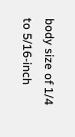body size of 1/4 to 5/16-inch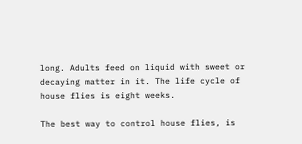long. Adults feed on liquid with sweet or decaying matter in it. The life cycle of house flies is eight weeks.

The best way to control house flies, is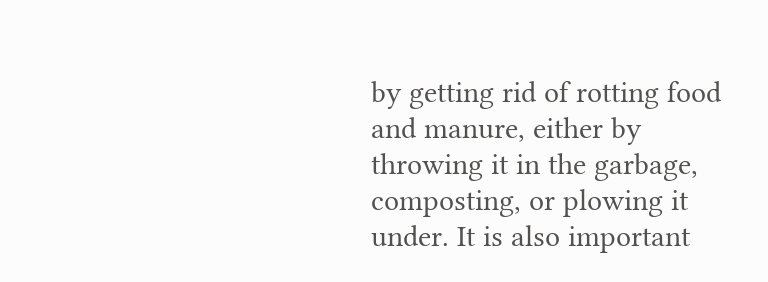by getting rid of rotting food and manure, either by throwing it in the garbage, composting, or plowing it under. It is also important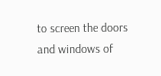to screen the doors and windows of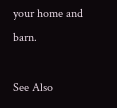your home and barn.

See Also